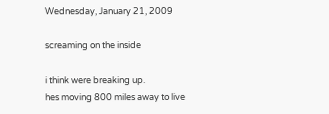Wednesday, January 21, 2009

screaming on the inside

i think were breaking up.
hes moving 800 miles away to live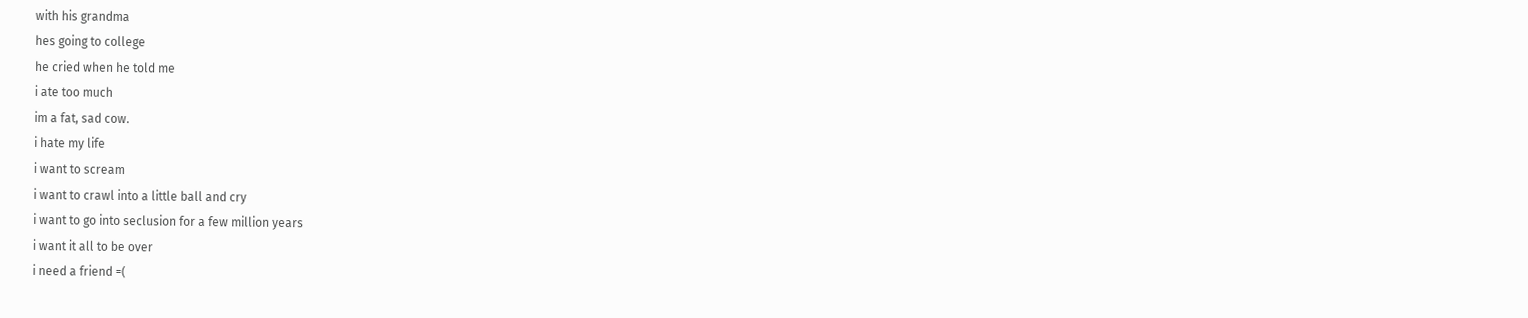with his grandma
hes going to college
he cried when he told me
i ate too much
im a fat, sad cow.
i hate my life
i want to scream
i want to crawl into a little ball and cry
i want to go into seclusion for a few million years
i want it all to be over
i need a friend =(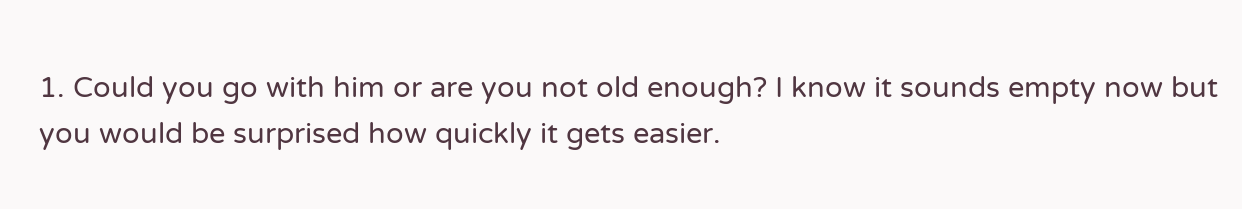1. Could you go with him or are you not old enough? I know it sounds empty now but you would be surprised how quickly it gets easier.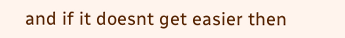and if it doesnt get easier then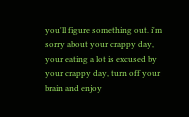you'll figure something out. i'm sorry about your crappy day, your eating a lot is excused by your crappy day, turn off your brain and enjoy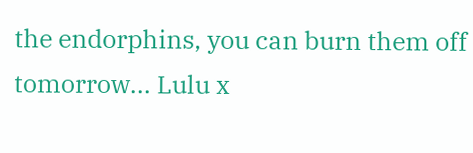the endorphins, you can burn them off tomorrow... Lulu x